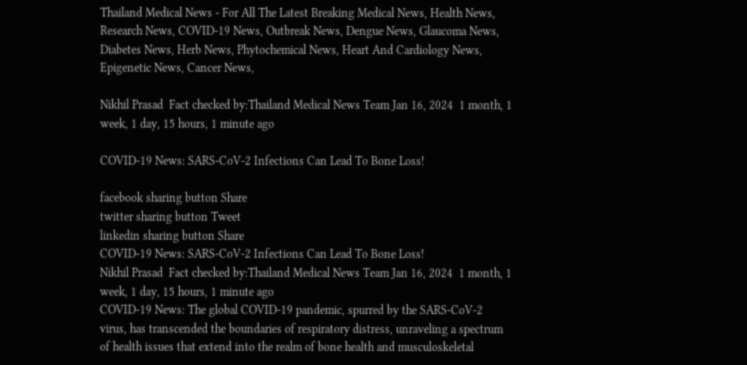Thailand Medical News - For All The Latest Breaking Medical News, Health News, Research News, COVID-19 News, Outbreak News, Dengue News, Glaucoma News, Diabetes News, Herb News, Phytochemical News, Heart And Cardiology News, Epigenetic News, Cancer News,

Nikhil Prasad  Fact checked by:Thailand Medical News Team Jan 16, 2024  1 month, 1 week, 1 day, 15 hours, 1 minute ago

COVID-19 News: SARS-CoV-2 Infections Can Lead To Bone Loss!

facebook sharing button Share
twitter sharing button Tweet
linkedin sharing button Share
COVID-19 News: SARS-CoV-2 Infections Can Lead To Bone Loss!
Nikhil Prasad  Fact checked by:Thailand Medical News Team Jan 16, 2024  1 month, 1 week, 1 day, 15 hours, 1 minute ago
COVID-19 News: The global COVID-19 pandemic, spurred by the SARS-CoV-2 virus, has transcended the boundaries of respiratory distress, unraveling a spectrum of health issues that extend into the realm of bone health and musculoskeletal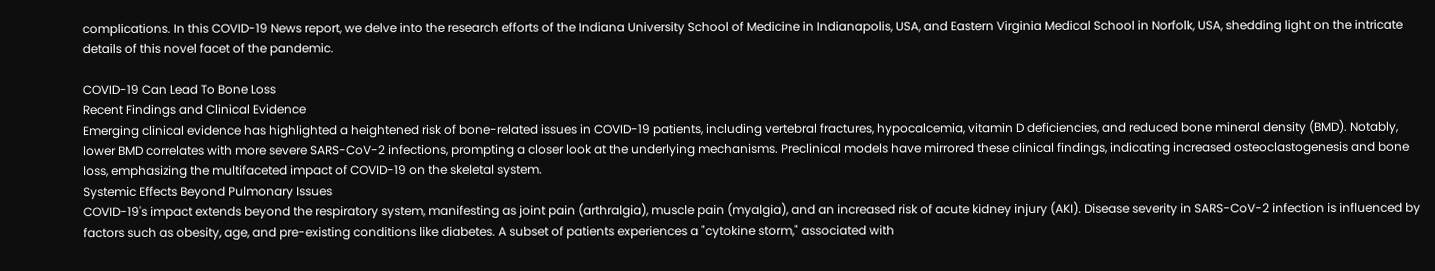complications. In this COVID-19 News report, we delve into the research efforts of the Indiana University School of Medicine in Indianapolis, USA, and Eastern Virginia Medical School in Norfolk, USA, shedding light on the intricate details of this novel facet of the pandemic.

COVID-19 Can Lead To Bone Loss
Recent Findings and Clinical Evidence
Emerging clinical evidence has highlighted a heightened risk of bone-related issues in COVID-19 patients, including vertebral fractures, hypocalcemia, vitamin D deficiencies, and reduced bone mineral density (BMD). Notably, lower BMD correlates with more severe SARS-CoV-2 infections, prompting a closer look at the underlying mechanisms. Preclinical models have mirrored these clinical findings, indicating increased osteoclastogenesis and bone loss, emphasizing the multifaceted impact of COVID-19 on the skeletal system.
Systemic Effects Beyond Pulmonary Issues
COVID-19's impact extends beyond the respiratory system, manifesting as joint pain (arthralgia), muscle pain (myalgia), and an increased risk of acute kidney injury (AKI). Disease severity in SARS-CoV-2 infection is influenced by factors such as obesity, age, and pre-existing conditions like diabetes. A subset of patients experiences a "cytokine storm," associated with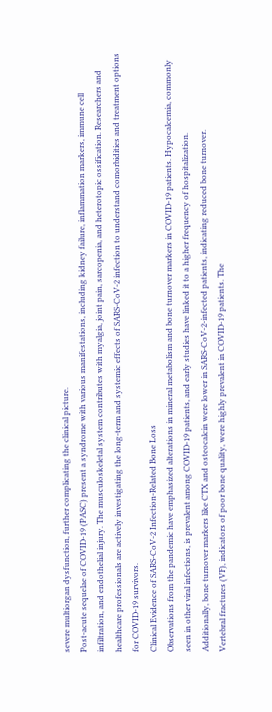severe multiorgan dysfunction, further complicating the clinical picture.
Post-acute sequelae of COVID-19 (PASC) present a syndrome with various manifestations, including kidney failure, inflammation markers, immune cell infiltration, and endothelial injury. The musculoskeletal system contributes with myalgia, joint pain, sarcopenia, and heterotopic ossification. Researchers and healthcare professionals are actively investigating the long-term and systemic effects of SARS-CoV-2 infection to understand comorbidities and treatment options for COVID-19 survivors.
Clinical Evidence of SARS-CoV-2 Infection-Related Bone Loss
Observations from the pandemic have emphasized alterations in mineral metabolism and bone turnover markers in COVID-19 patients. Hypocalcemia, commonly seen in other viral infections, is prevalent among COVID-19 patients, and early studies have linked it to a higher frequency of hospitalization.
Additionally, bone turnover markers like CTX and osteocalcin were lower in SARS-CoV-2-infected patients, indicating reduced bone turnover.
Vertebral fractures (VF), indicators of poor bone quality, were highly prevalent in COVID-19 patients. The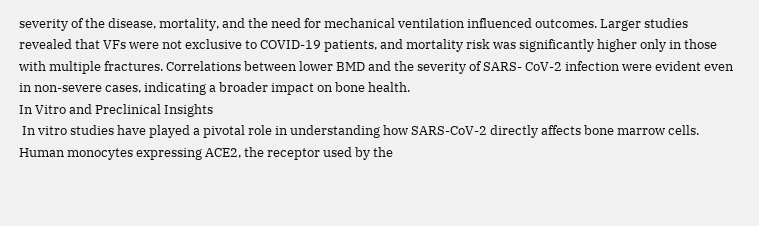severity of the disease, mortality, and the need for mechanical ventilation influenced outcomes. Larger studies revealed that VFs were not exclusive to COVID-19 patients, and mortality risk was significantly higher only in those with multiple fractures. Correlations between lower BMD and the severity of SARS- CoV-2 infection were evident even in non-severe cases, indicating a broader impact on bone health.
In Vitro and Preclinical Insights
 In vitro studies have played a pivotal role in understanding how SARS-CoV-2 directly affects bone marrow cells. Human monocytes expressing ACE2, the receptor used by the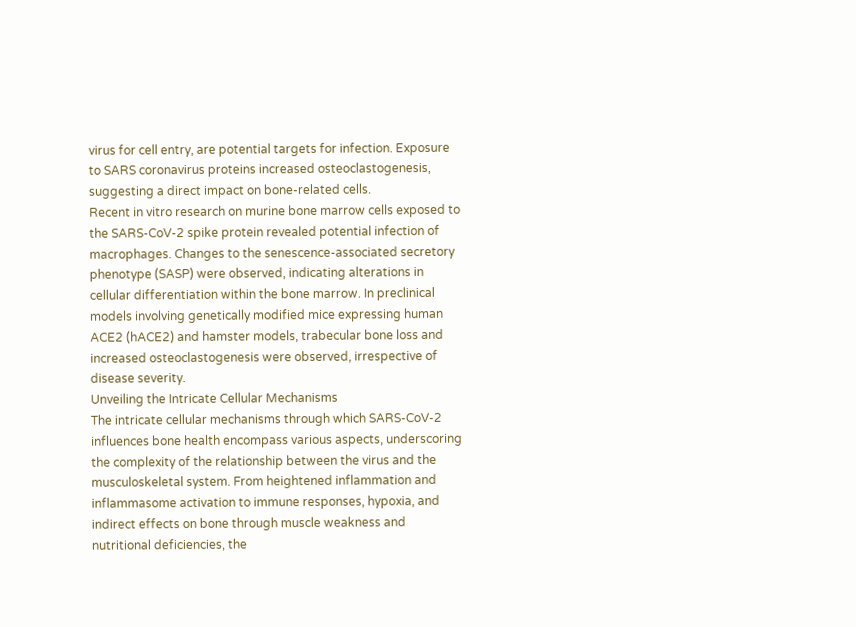virus for cell entry, are potential targets for infection. Exposure to SARS coronavirus proteins increased osteoclastogenesis, suggesting a direct impact on bone-related cells.
Recent in vitro research on murine bone marrow cells exposed to the SARS-CoV-2 spike protein revealed potential infection of macrophages. Changes to the senescence-associated secretory phenotype (SASP) were observed, indicating alterations in cellular differentiation within the bone marrow. In preclinical models involving genetically modified mice expressing human ACE2 (hACE2) and hamster models, trabecular bone loss and increased osteoclastogenesis were observed, irrespective of disease severity.
Unveiling the Intricate Cellular Mechanisms
The intricate cellular mechanisms through which SARS-CoV-2 influences bone health encompass various aspects, underscoring the complexity of the relationship between the virus and the musculoskeletal system. From heightened inflammation and inflammasome activation to immune responses, hypoxia, and indirect effects on bone through muscle weakness and nutritional deficiencies, the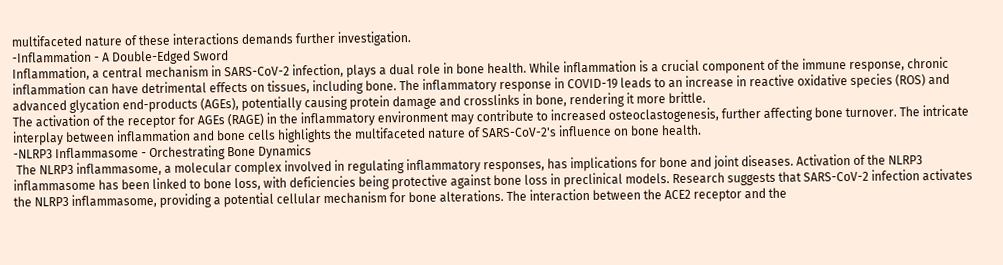multifaceted nature of these interactions demands further investigation.
-Inflammation - A Double-Edged Sword
Inflammation, a central mechanism in SARS-CoV-2 infection, plays a dual role in bone health. While inflammation is a crucial component of the immune response, chronic inflammation can have detrimental effects on tissues, including bone. The inflammatory response in COVID-19 leads to an increase in reactive oxidative species (ROS) and advanced glycation end-products (AGEs), potentially causing protein damage and crosslinks in bone, rendering it more brittle.
The activation of the receptor for AGEs (RAGE) in the inflammatory environment may contribute to increased osteoclastogenesis, further affecting bone turnover. The intricate interplay between inflammation and bone cells highlights the multifaceted nature of SARS-CoV-2's influence on bone health.
-NLRP3 Inflammasome - Orchestrating Bone Dynamics
 The NLRP3 inflammasome, a molecular complex involved in regulating inflammatory responses, has implications for bone and joint diseases. Activation of the NLRP3 inflammasome has been linked to bone loss, with deficiencies being protective against bone loss in preclinical models. Research suggests that SARS-CoV-2 infection activates the NLRP3 inflammasome, providing a potential cellular mechanism for bone alterations. The interaction between the ACE2 receptor and the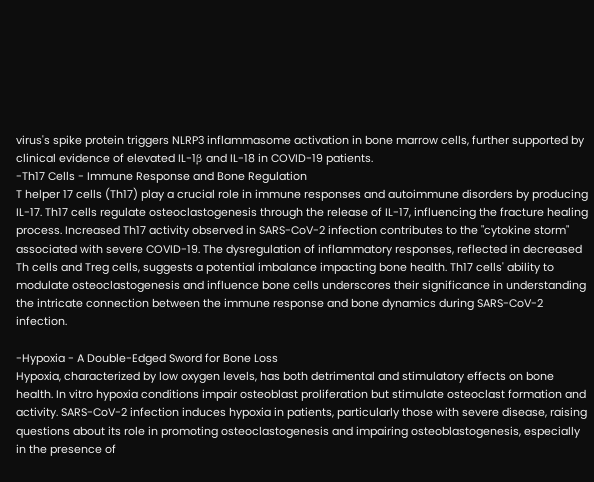virus's spike protein triggers NLRP3 inflammasome activation in bone marrow cells, further supported by clinical evidence of elevated IL-1β and IL-18 in COVID-19 patients.
-Th17 Cells - Immune Response and Bone Regulation
T helper 17 cells (Th17) play a crucial role in immune responses and autoimmune disorders by producing IL-17. Th17 cells regulate osteoclastogenesis through the release of IL-17, influencing the fracture healing process. Increased Th17 activity observed in SARS-CoV-2 infection contributes to the "cytokine storm" associated with severe COVID-19. The dysregulation of inflammatory responses, reflected in decreased Th cells and Treg cells, suggests a potential imbalance impacting bone health. Th17 cells' ability to modulate osteoclastogenesis and influence bone cells underscores their significance in understanding the intricate connection between the immune response and bone dynamics during SARS-CoV-2 infection.

-Hypoxia - A Double-Edged Sword for Bone Loss
Hypoxia, characterized by low oxygen levels, has both detrimental and stimulatory effects on bone health. In vitro hypoxia conditions impair osteoblast proliferation but stimulate osteoclast formation and activity. SARS-CoV-2 infection induces hypoxia in patients, particularly those with severe disease, raising questions about its role in promoting osteoclastogenesis and impairing osteoblastogenesis, especially in the presence of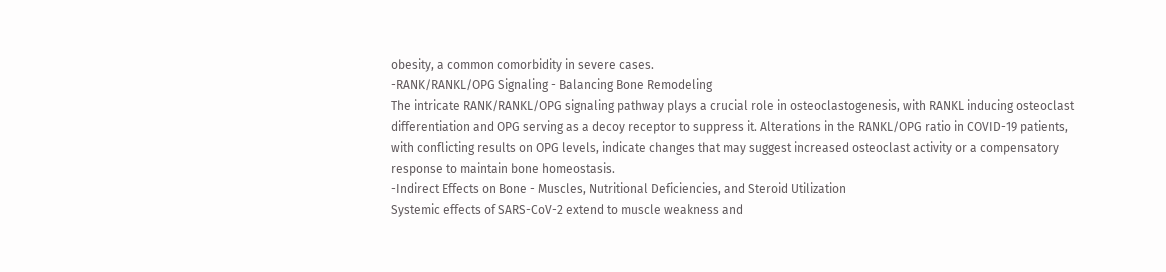obesity, a common comorbidity in severe cases.
-RANK/RANKL/OPG Signaling - Balancing Bone Remodeling
The intricate RANK/RANKL/OPG signaling pathway plays a crucial role in osteoclastogenesis, with RANKL inducing osteoclast differentiation and OPG serving as a decoy receptor to suppress it. Alterations in the RANKL/OPG ratio in COVID-19 patients, with conflicting results on OPG levels, indicate changes that may suggest increased osteoclast activity or a compensatory response to maintain bone homeostasis.
-Indirect Effects on Bone - Muscles, Nutritional Deficiencies, and Steroid Utilization
Systemic effects of SARS-CoV-2 extend to muscle weakness and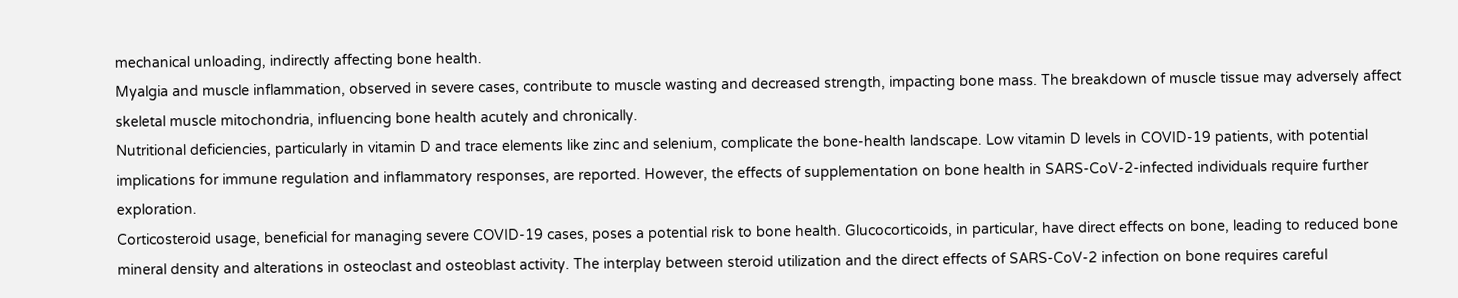mechanical unloading, indirectly affecting bone health.
Myalgia and muscle inflammation, observed in severe cases, contribute to muscle wasting and decreased strength, impacting bone mass. The breakdown of muscle tissue may adversely affect skeletal muscle mitochondria, influencing bone health acutely and chronically.
Nutritional deficiencies, particularly in vitamin D and trace elements like zinc and selenium, complicate the bone-health landscape. Low vitamin D levels in COVID-19 patients, with potential implications for immune regulation and inflammatory responses, are reported. However, the effects of supplementation on bone health in SARS-CoV-2-infected individuals require further exploration.
Corticosteroid usage, beneficial for managing severe COVID-19 cases, poses a potential risk to bone health. Glucocorticoids, in particular, have direct effects on bone, leading to reduced bone mineral density and alterations in osteoclast and osteoblast activity. The interplay between steroid utilization and the direct effects of SARS-CoV-2 infection on bone requires careful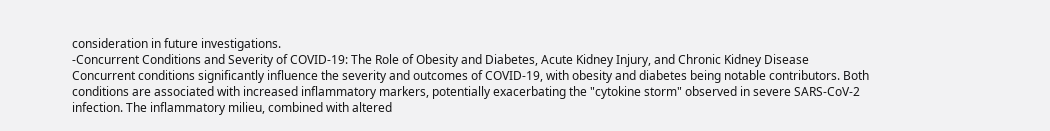consideration in future investigations.
-Concurrent Conditions and Severity of COVID-19: The Role of Obesity and Diabetes, Acute Kidney Injury, and Chronic Kidney Disease
Concurrent conditions significantly influence the severity and outcomes of COVID-19, with obesity and diabetes being notable contributors. Both conditions are associated with increased inflammatory markers, potentially exacerbating the "cytokine storm" observed in severe SARS-CoV-2 infection. The inflammatory milieu, combined with altered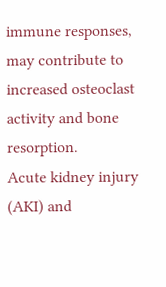immune responses, may contribute to increased osteoclast activity and bone resorption.
Acute kidney injury (AKI) and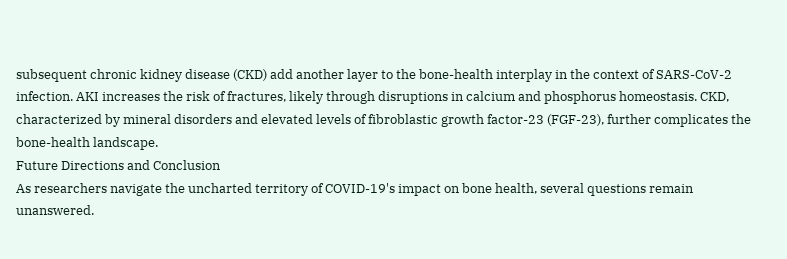subsequent chronic kidney disease (CKD) add another layer to the bone-health interplay in the context of SARS-CoV-2 infection. AKI increases the risk of fractures, likely through disruptions in calcium and phosphorus homeostasis. CKD, characterized by mineral disorders and elevated levels of fibroblastic growth factor-23 (FGF-23), further complicates the bone-health landscape.
Future Directions and Conclusion
As researchers navigate the uncharted territory of COVID-19's impact on bone health, several questions remain unanswered.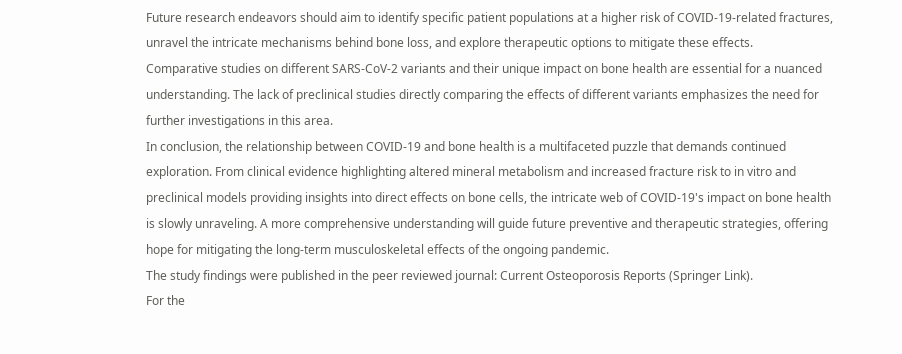Future research endeavors should aim to identify specific patient populations at a higher risk of COVID-19-related fractures, unravel the intricate mechanisms behind bone loss, and explore therapeutic options to mitigate these effects.
Comparative studies on different SARS-CoV-2 variants and their unique impact on bone health are essential for a nuanced understanding. The lack of preclinical studies directly comparing the effects of different variants emphasizes the need for further investigations in this area.
In conclusion, the relationship between COVID-19 and bone health is a multifaceted puzzle that demands continued exploration. From clinical evidence highlighting altered mineral metabolism and increased fracture risk to in vitro and preclinical models providing insights into direct effects on bone cells, the intricate web of COVID-19's impact on bone health is slowly unraveling. A more comprehensive understanding will guide future preventive and therapeutic strategies, offering hope for mitigating the long-term musculoskeletal effects of the ongoing pandemic.
The study findings were published in the peer reviewed journal: Current Osteoporosis Reports (Springer Link).
For the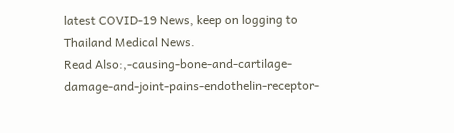latest COVID-19 News, keep on logging to Thailand Medical News.
Read Also:,-causing-bone-and-cartilage-damage-and-joint-pains-endothelin-receptor-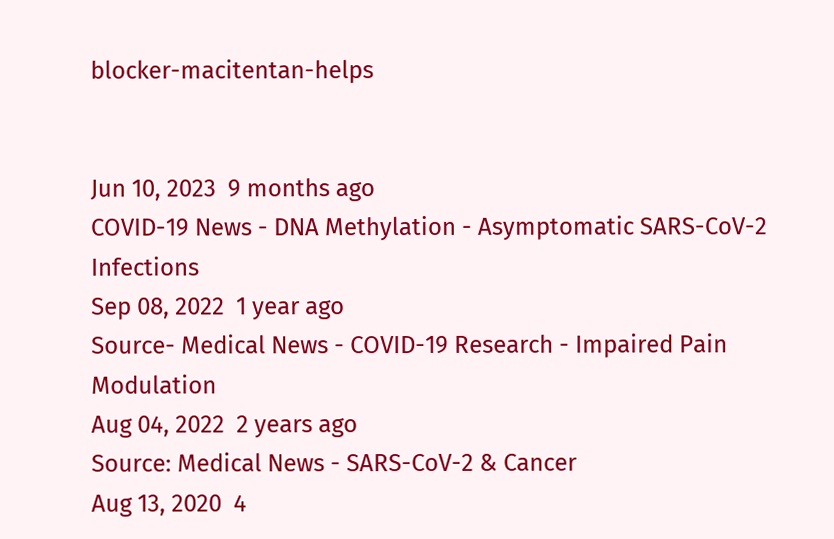blocker-macitentan-helps


Jun 10, 2023  9 months ago
COVID-19 News - DNA Methylation - Asymptomatic SARS-CoV-2 Infections
Sep 08, 2022  1 year ago
Source- Medical News - COVID-19 Research - Impaired Pain Modulation
Aug 04, 2022  2 years ago
Source: Medical News - SARS-CoV-2 & Cancer
Aug 13, 2020  4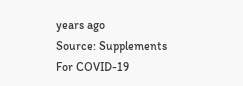years ago
Source: Supplements For COVID-19